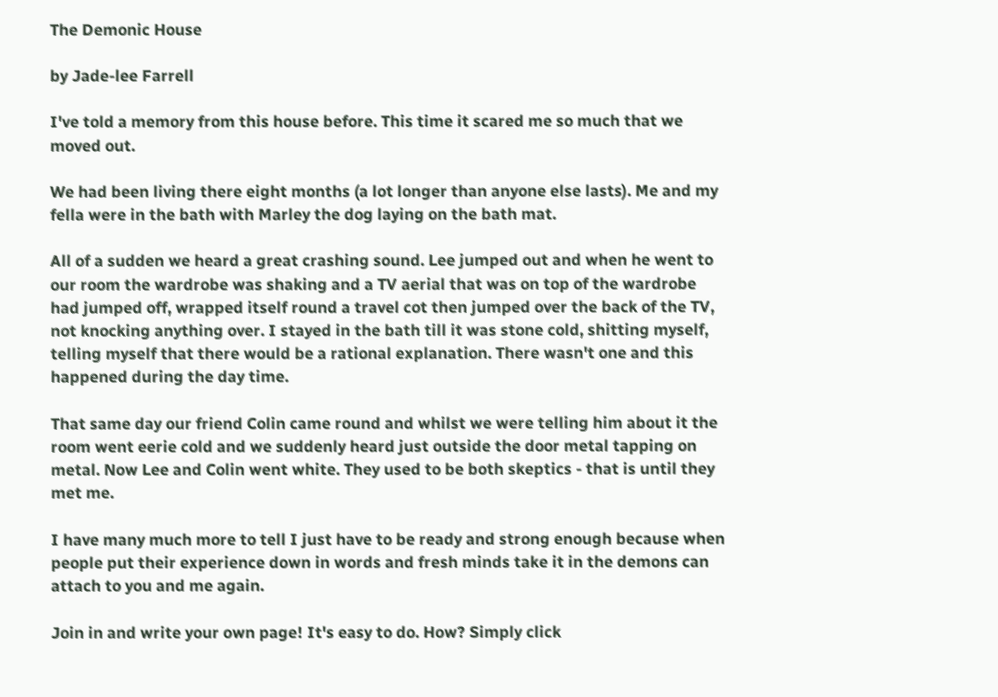The Demonic House

by Jade-lee Farrell

I've told a memory from this house before. This time it scared me so much that we moved out.

We had been living there eight months (a lot longer than anyone else lasts). Me and my fella were in the bath with Marley the dog laying on the bath mat.

All of a sudden we heard a great crashing sound. Lee jumped out and when he went to our room the wardrobe was shaking and a TV aerial that was on top of the wardrobe had jumped off, wrapped itself round a travel cot then jumped over the back of the TV, not knocking anything over. I stayed in the bath till it was stone cold, shitting myself, telling myself that there would be a rational explanation. There wasn't one and this happened during the day time.

That same day our friend Colin came round and whilst we were telling him about it the room went eerie cold and we suddenly heard just outside the door metal tapping on metal. Now Lee and Colin went white. They used to be both skeptics - that is until they met me.

I have many much more to tell I just have to be ready and strong enough because when people put their experience down in words and fresh minds take it in the demons can attach to you and me again.

Join in and write your own page! It's easy to do. How? Simply click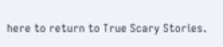here to return to True Scary Stories.